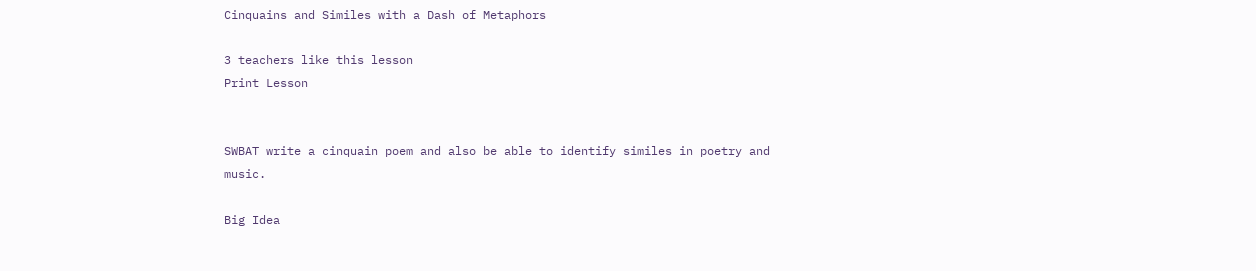Cinquains and Similes with a Dash of Metaphors

3 teachers like this lesson
Print Lesson


SWBAT write a cinquain poem and also be able to identify similes in poetry and music.

Big Idea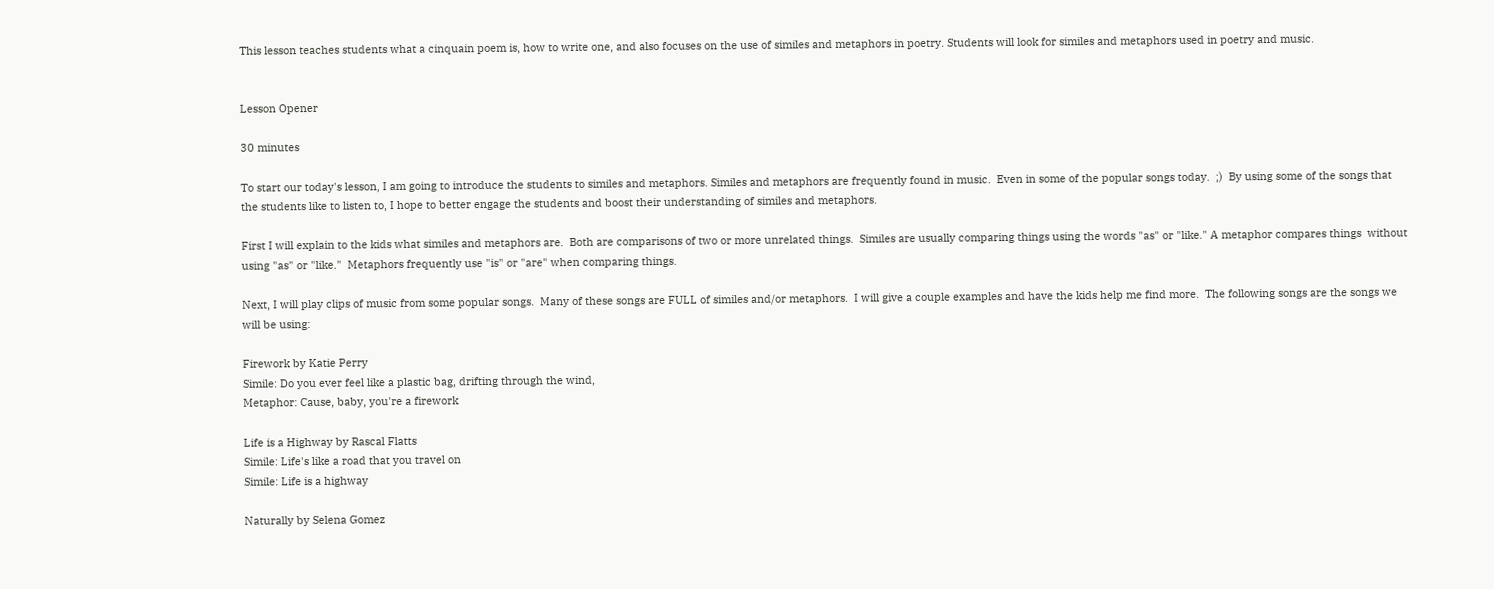This lesson teaches students what a cinquain poem is, how to write one, and also focuses on the use of similes and metaphors in poetry. Students will look for similes and metaphors used in poetry and music.


Lesson Opener

30 minutes

To start our today's lesson, I am going to introduce the students to similes and metaphors. Similes and metaphors are frequently found in music.  Even in some of the popular songs today.  ;)  By using some of the songs that the students like to listen to, I hope to better engage the students and boost their understanding of similes and metaphors.

First I will explain to the kids what similes and metaphors are.  Both are comparisons of two or more unrelated things.  Similes are usually comparing things using the words "as" or "like." A metaphor compares things  without using "as" or "like."  Metaphors frequently use "is" or "are" when comparing things.

Next, I will play clips of music from some popular songs.  Many of these songs are FULL of similes and/or metaphors.  I will give a couple examples and have the kids help me find more.  The following songs are the songs we will be using:

Firework by Katie Perry
Simile: Do you ever feel like a plastic bag, drifting through the wind,
Metaphor: Cause, baby, you're a firework

Life is a Highway by Rascal Flatts
Simile: Life's like a road that you travel on
Simile: Life is a highway

Naturally by Selena Gomez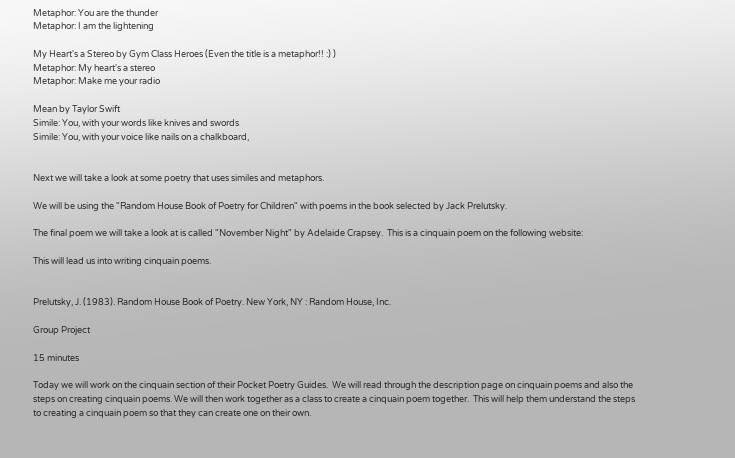Metaphor: You are the thunder
Metaphor: I am the lightening

My Heart's a Stereo by Gym Class Heroes (Even the title is a metaphor!! :) )
Metaphor: My heart's a stereo
Metaphor: Make me your radio

Mean by Taylor Swift
Simile: You, with your words like knives and swords
Simile: You, with your voice like nails on a chalkboard,


Next we will take a look at some poetry that uses similes and metaphors.

We will be using the "Random House Book of Poetry for Children" with poems in the book selected by Jack Prelutsky.

The final poem we will take a look at is called "November Night" by Adelaide Crapsey.  This is a cinquain poem on the following website:

This will lead us into writing cinquain poems.


Prelutsky, J. (1983). Random House Book of Poetry. New York, NY : Random House, Inc.

Group Project

15 minutes

Today we will work on the cinquain section of their Pocket Poetry Guides.  We will read through the description page on cinquain poems and also the steps on creating cinquain poems. We will then work together as a class to create a cinquain poem together.  This will help them understand the steps to creating a cinquain poem so that they can create one on their own.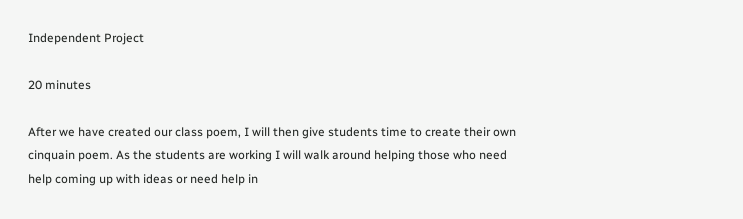Independent Project

20 minutes

After we have created our class poem, I will then give students time to create their own cinquain poem. As the students are working I will walk around helping those who need help coming up with ideas or need help in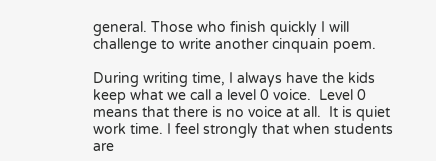general. Those who finish quickly I will challenge to write another cinquain poem.

During writing time, I always have the kids  keep what we call a level 0 voice.  Level 0 means that there is no voice at all.  It is quiet work time. I feel strongly that when students are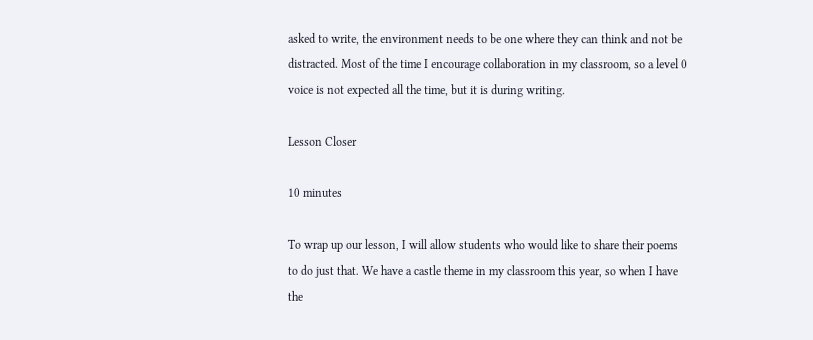asked to write, the environment needs to be one where they can think and not be distracted. Most of the time I encourage collaboration in my classroom, so a level 0 voice is not expected all the time, but it is during writing.

Lesson Closer

10 minutes

To wrap up our lesson, I will allow students who would like to share their poems to do just that. We have a castle theme in my classroom this year, so when I have the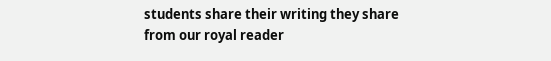students share their writing they share from our royal reader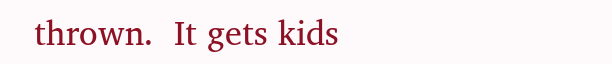thrown.  It gets kids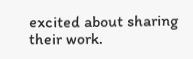excited about sharing their work.